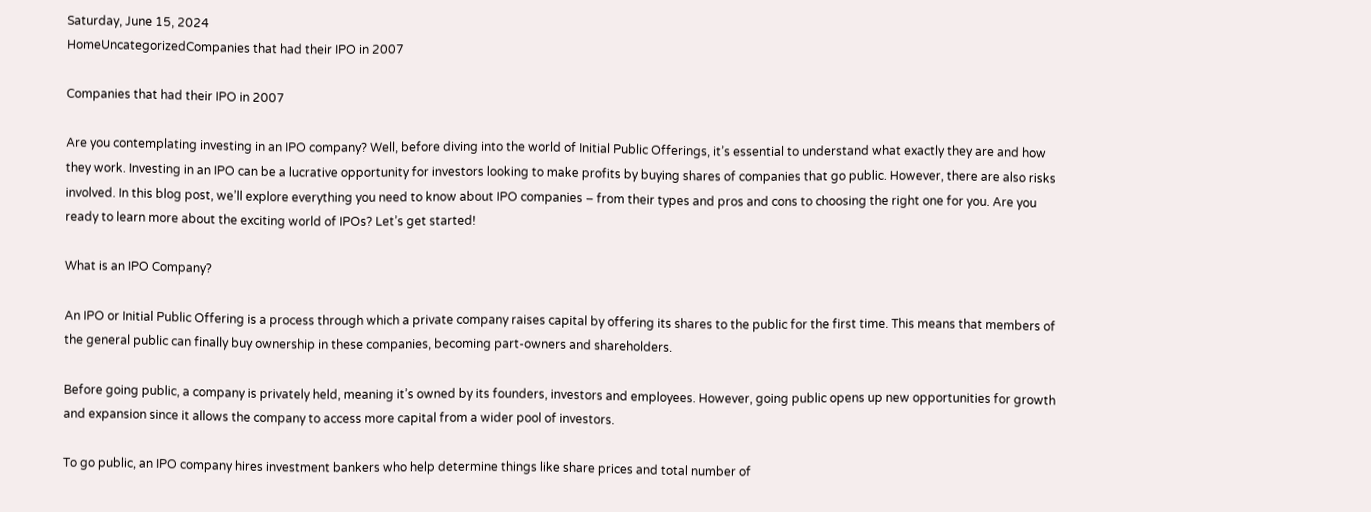Saturday, June 15, 2024
HomeUncategorizedCompanies that had their IPO in 2007

Companies that had their IPO in 2007

Are you contemplating investing in an IPO company? Well, before diving into the world of Initial Public Offerings, it’s essential to understand what exactly they are and how they work. Investing in an IPO can be a lucrative opportunity for investors looking to make profits by buying shares of companies that go public. However, there are also risks involved. In this blog post, we’ll explore everything you need to know about IPO companies – from their types and pros and cons to choosing the right one for you. Are you ready to learn more about the exciting world of IPOs? Let’s get started!

What is an IPO Company?

An IPO or Initial Public Offering is a process through which a private company raises capital by offering its shares to the public for the first time. This means that members of the general public can finally buy ownership in these companies, becoming part-owners and shareholders.

Before going public, a company is privately held, meaning it’s owned by its founders, investors and employees. However, going public opens up new opportunities for growth and expansion since it allows the company to access more capital from a wider pool of investors.

To go public, an IPO company hires investment bankers who help determine things like share prices and total number of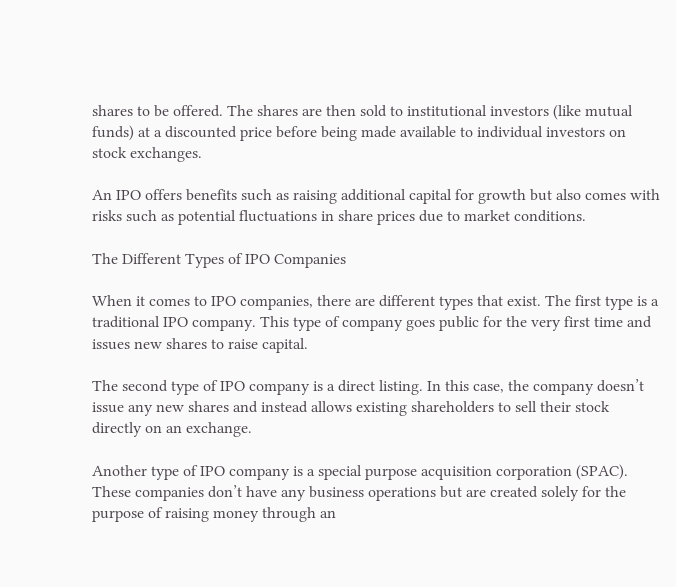shares to be offered. The shares are then sold to institutional investors (like mutual funds) at a discounted price before being made available to individual investors on stock exchanges.

An IPO offers benefits such as raising additional capital for growth but also comes with risks such as potential fluctuations in share prices due to market conditions.

The Different Types of IPO Companies

When it comes to IPO companies, there are different types that exist. The first type is a traditional IPO company. This type of company goes public for the very first time and issues new shares to raise capital.

The second type of IPO company is a direct listing. In this case, the company doesn’t issue any new shares and instead allows existing shareholders to sell their stock directly on an exchange.

Another type of IPO company is a special purpose acquisition corporation (SPAC). These companies don’t have any business operations but are created solely for the purpose of raising money through an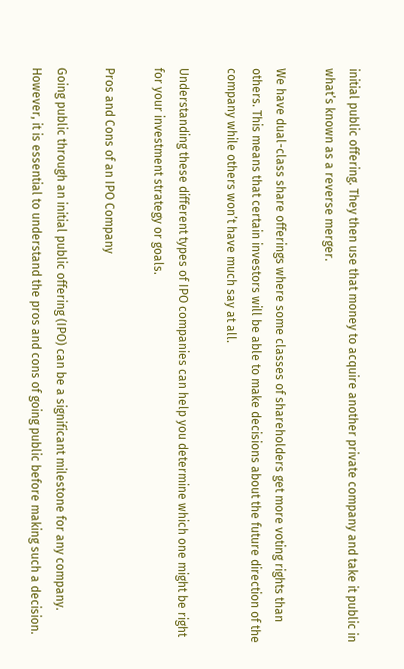initial public offering. They then use that money to acquire another private company and take it public in what’s known as a reverse merger.

We have dual-class share offerings where some classes of shareholders get more voting rights than others. This means that certain investors will be able to make decisions about the future direction of the company while others won’t have much say at all.

Understanding these different types of IPO companies can help you determine which one might be right for your investment strategy or goals.

Pros and Cons of an IPO Company

Going public through an initial public offering (IPO) can be a significant milestone for any company. However, it is essential to understand the pros and cons of going public before making such a decision.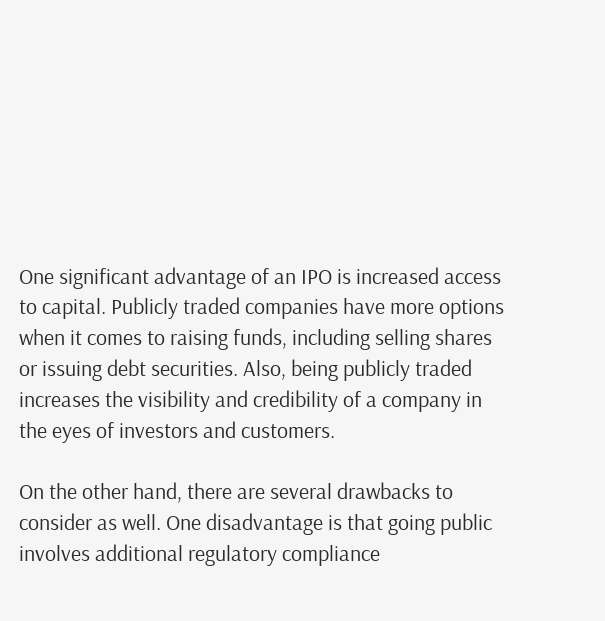One significant advantage of an IPO is increased access to capital. Publicly traded companies have more options when it comes to raising funds, including selling shares or issuing debt securities. Also, being publicly traded increases the visibility and credibility of a company in the eyes of investors and customers.

On the other hand, there are several drawbacks to consider as well. One disadvantage is that going public involves additional regulatory compliance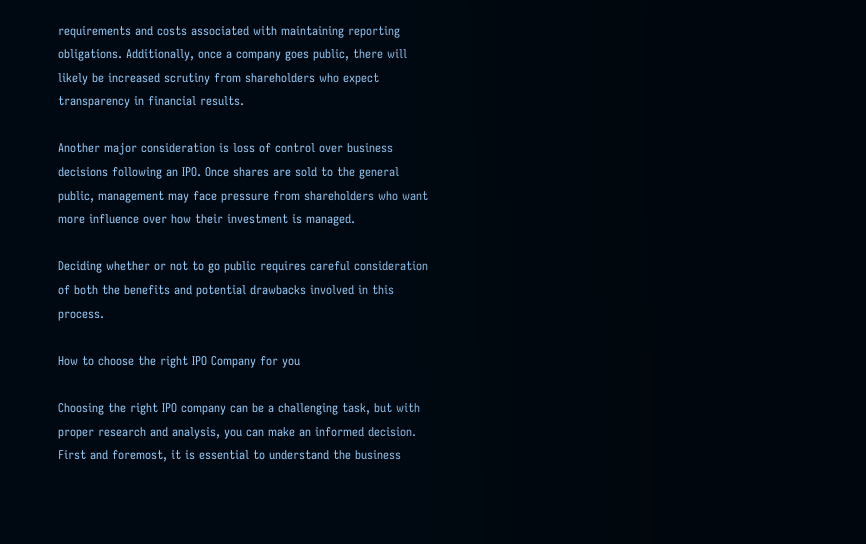requirements and costs associated with maintaining reporting obligations. Additionally, once a company goes public, there will likely be increased scrutiny from shareholders who expect transparency in financial results.

Another major consideration is loss of control over business decisions following an IPO. Once shares are sold to the general public, management may face pressure from shareholders who want more influence over how their investment is managed.

Deciding whether or not to go public requires careful consideration of both the benefits and potential drawbacks involved in this process.

How to choose the right IPO Company for you

Choosing the right IPO company can be a challenging task, but with proper research and analysis, you can make an informed decision. First and foremost, it is essential to understand the business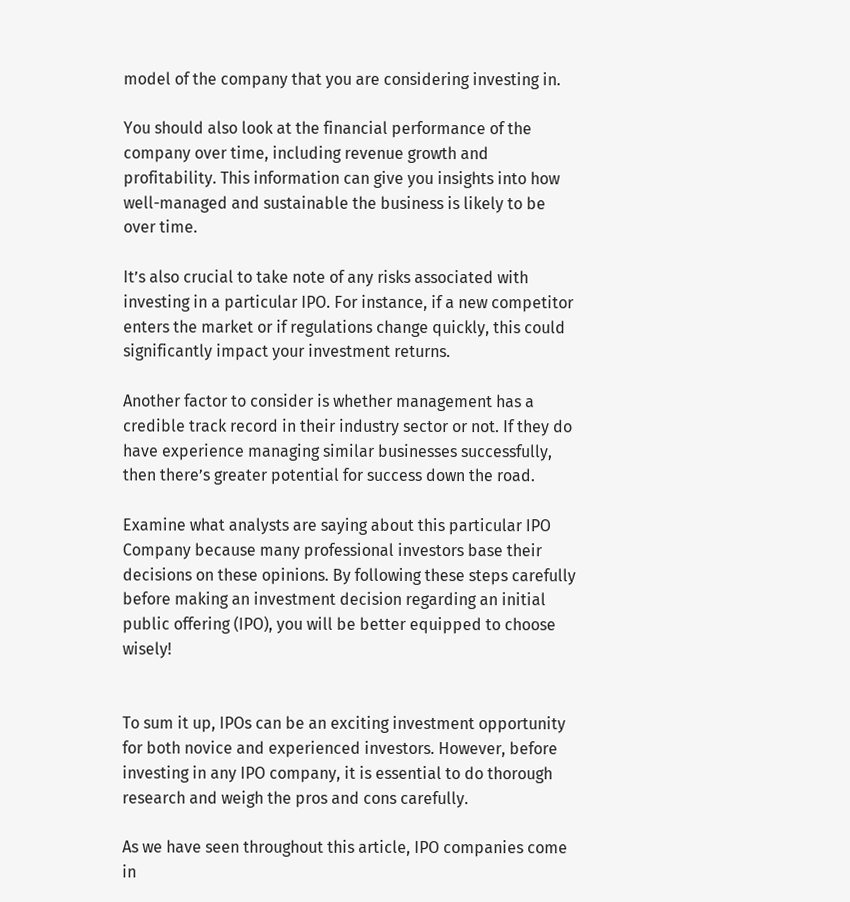model of the company that you are considering investing in.

You should also look at the financial performance of the company over time, including revenue growth and profitability. This information can give you insights into how well-managed and sustainable the business is likely to be over time.

It’s also crucial to take note of any risks associated with investing in a particular IPO. For instance, if a new competitor enters the market or if regulations change quickly, this could significantly impact your investment returns.

Another factor to consider is whether management has a credible track record in their industry sector or not. If they do have experience managing similar businesses successfully, then there’s greater potential for success down the road.

Examine what analysts are saying about this particular IPO Company because many professional investors base their decisions on these opinions. By following these steps carefully before making an investment decision regarding an initial public offering (IPO), you will be better equipped to choose wisely!


To sum it up, IPOs can be an exciting investment opportunity for both novice and experienced investors. However, before investing in any IPO company, it is essential to do thorough research and weigh the pros and cons carefully.

As we have seen throughout this article, IPO companies come in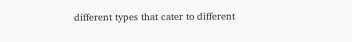different types that cater to different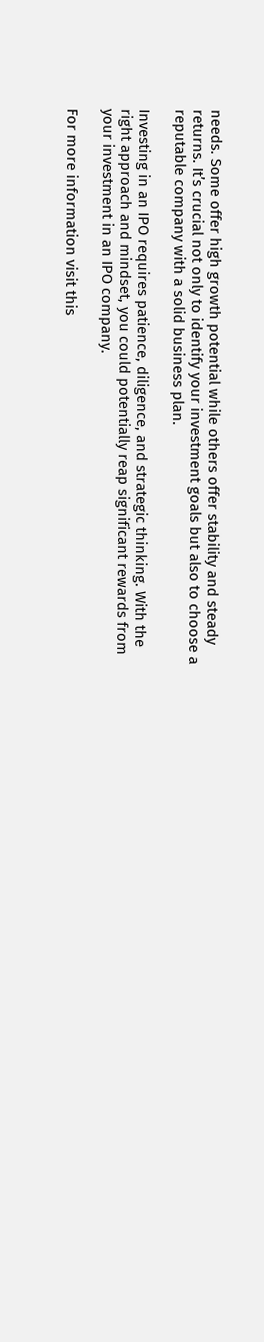needs. Some offer high growth potential while others offer stability and steady returns. It’s crucial not only to identify your investment goals but also to choose a reputable company with a solid business plan.

Investing in an IPO requires patience, diligence, and strategic thinking. With the right approach and mindset, you could potentially reap significant rewards from your investment in an IPO company.

For more information visit this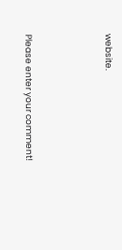website.



Please enter your comment!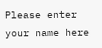Please enter your name here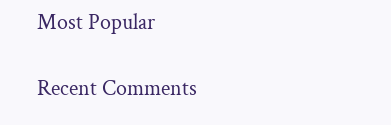Most Popular

Recent Comments